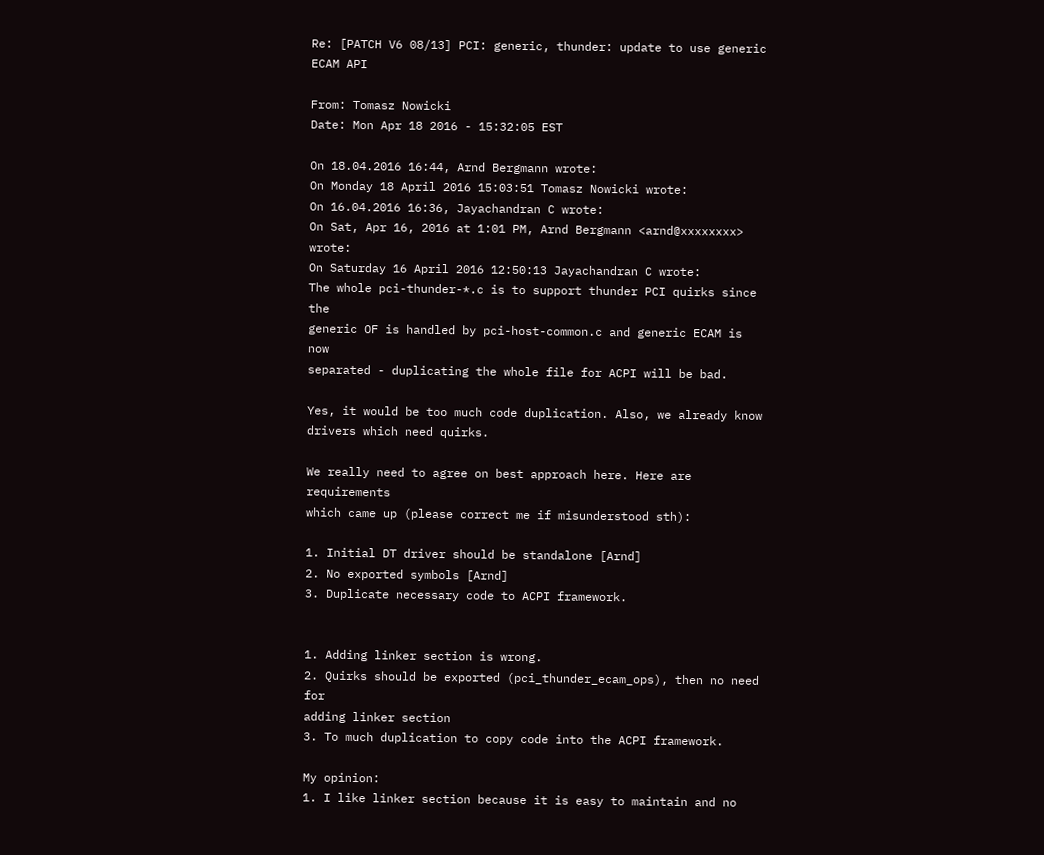Re: [PATCH V6 08/13] PCI: generic, thunder: update to use generic ECAM API

From: Tomasz Nowicki
Date: Mon Apr 18 2016 - 15:32:05 EST

On 18.04.2016 16:44, Arnd Bergmann wrote:
On Monday 18 April 2016 15:03:51 Tomasz Nowicki wrote:
On 16.04.2016 16:36, Jayachandran C wrote:
On Sat, Apr 16, 2016 at 1:01 PM, Arnd Bergmann <arnd@xxxxxxxx> wrote:
On Saturday 16 April 2016 12:50:13 Jayachandran C wrote:
The whole pci-thunder-*.c is to support thunder PCI quirks since the
generic OF is handled by pci-host-common.c and generic ECAM is now
separated - duplicating the whole file for ACPI will be bad.

Yes, it would be too much code duplication. Also, we already know
drivers which need quirks.

We really need to agree on best approach here. Here are requirements
which came up (please correct me if misunderstood sth):

1. Initial DT driver should be standalone [Arnd]
2. No exported symbols [Arnd]
3. Duplicate necessary code to ACPI framework.


1. Adding linker section is wrong.
2. Quirks should be exported (pci_thunder_ecam_ops), then no need for
adding linker section
3. To much duplication to copy code into the ACPI framework.

My opinion:
1. I like linker section because it is easy to maintain and no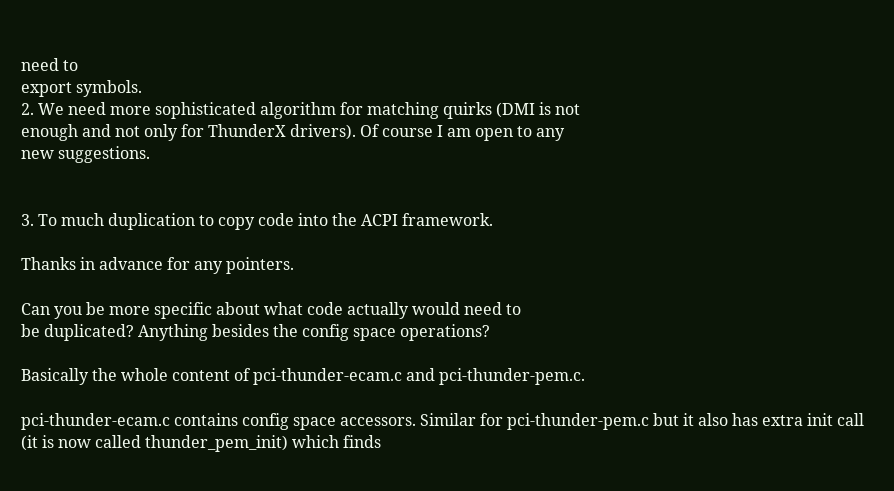need to
export symbols.
2. We need more sophisticated algorithm for matching quirks (DMI is not
enough and not only for ThunderX drivers). Of course I am open to any
new suggestions.


3. To much duplication to copy code into the ACPI framework.

Thanks in advance for any pointers.

Can you be more specific about what code actually would need to
be duplicated? Anything besides the config space operations?

Basically the whole content of pci-thunder-ecam.c and pci-thunder-pem.c.

pci-thunder-ecam.c contains config space accessors. Similar for pci-thunder-pem.c but it also has extra init call (it is now called thunder_pem_init) which finds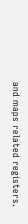and maps related registers.